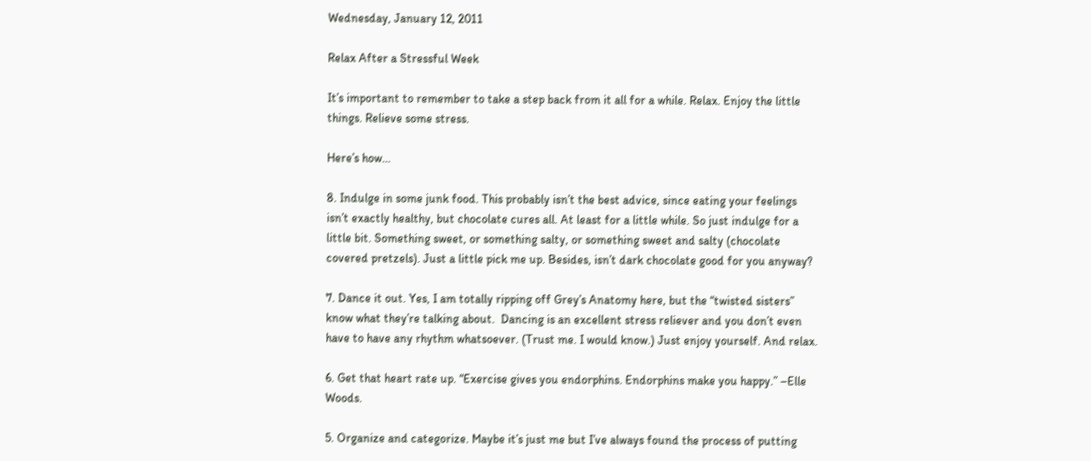Wednesday, January 12, 2011

Relax After a Stressful Week

It’s important to remember to take a step back from it all for a while. Relax. Enjoy the little things. Relieve some stress.

Here’s how…

8. Indulge in some junk food. This probably isn’t the best advice, since eating your feelings isn’t exactly healthy, but chocolate cures all. At least for a little while. So just indulge for a little bit. Something sweet, or something salty, or something sweet and salty (chocolate covered pretzels). Just a little pick me up. Besides, isn’t dark chocolate good for you anyway?

7. Dance it out. Yes, I am totally ripping off Grey’s Anatomy here, but the “twisted sisters” know what they’re talking about.  Dancing is an excellent stress reliever and you don’t even have to have any rhythm whatsoever. (Trust me. I would know.) Just enjoy yourself. And relax.

6. Get that heart rate up. “Exercise gives you endorphins. Endorphins make you happy.” –Elle Woods.

5. Organize and categorize. Maybe it’s just me but I’ve always found the process of putting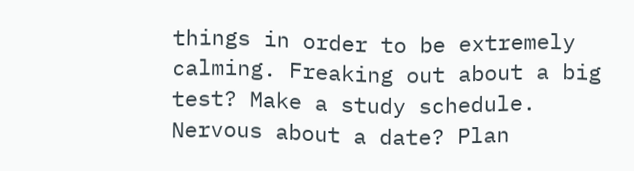things in order to be extremely calming. Freaking out about a big test? Make a study schedule. Nervous about a date? Plan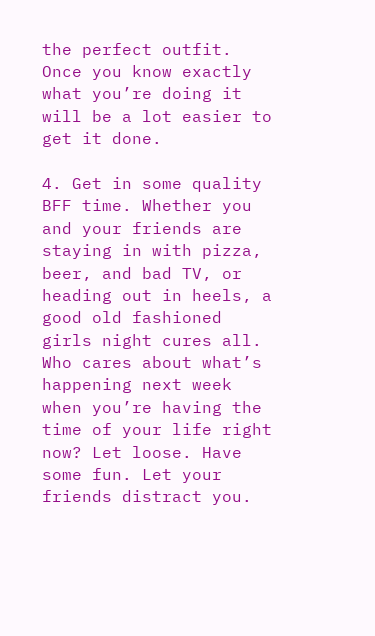the perfect outfit. Once you know exactly what you’re doing it will be a lot easier to get it done.

4. Get in some quality BFF time. Whether you and your friends are staying in with pizza, beer, and bad TV, or heading out in heels, a good old fashioned girls night cures all. Who cares about what’s happening next week when you’re having the time of your life right now? Let loose. Have some fun. Let your friends distract you.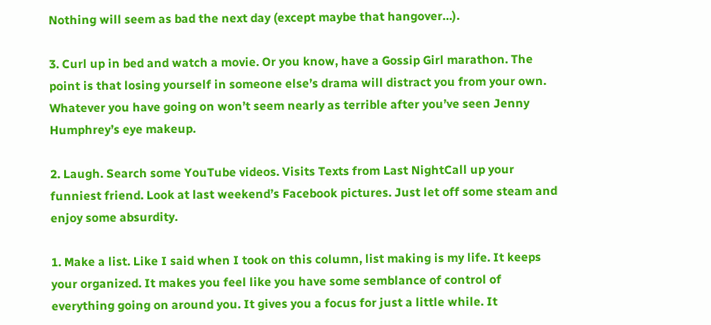Nothing will seem as bad the next day (except maybe that hangover…).

3. Curl up in bed and watch a movie. Or you know, have a Gossip Girl marathon. The point is that losing yourself in someone else’s drama will distract you from your own. Whatever you have going on won’t seem nearly as terrible after you’ve seen Jenny Humphrey’s eye makeup.

2. Laugh. Search some YouTube videos. Visits Texts from Last NightCall up your funniest friend. Look at last weekend’s Facebook pictures. Just let off some steam and enjoy some absurdity.

1. Make a list. Like I said when I took on this column, list making is my life. It keeps your organized. It makes you feel like you have some semblance of control of everything going on around you. It gives you a focus for just a little while. It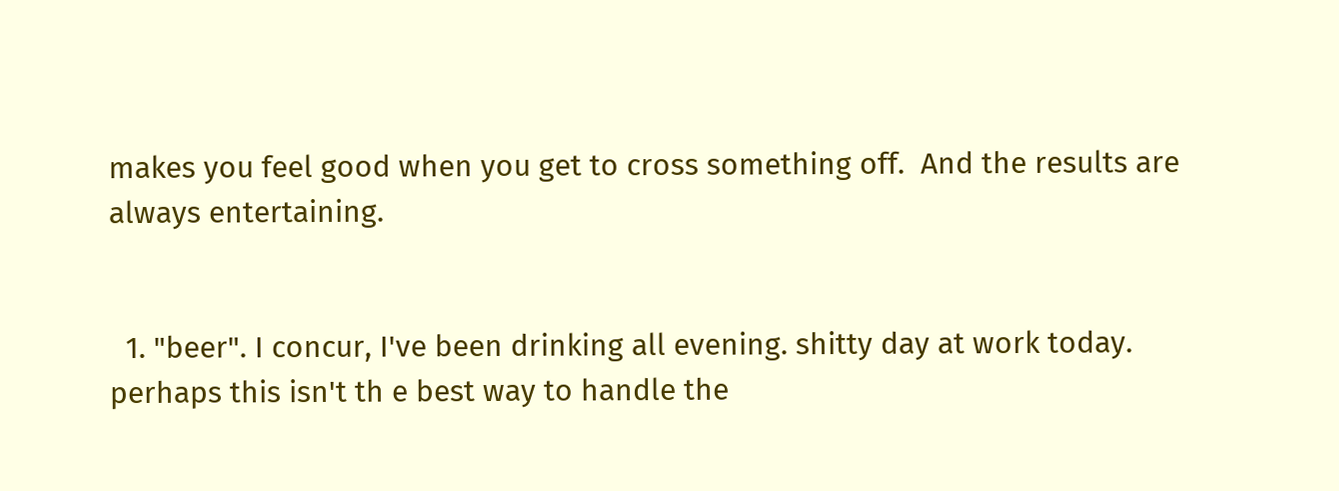makes you feel good when you get to cross something off.  And the results are always entertaining.


  1. "beer". I concur, I've been drinking all evening. shitty day at work today. perhaps this isn't th e best way to handle the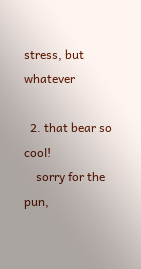stress, but whatever

  2. that bear so cool!
    sorry for the pun,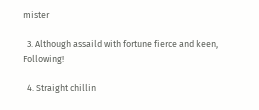mister

  3. Although assaild with fortune fierce and keen, Following!

  4. Straight chillin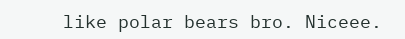like polar bears bro. Niceee.